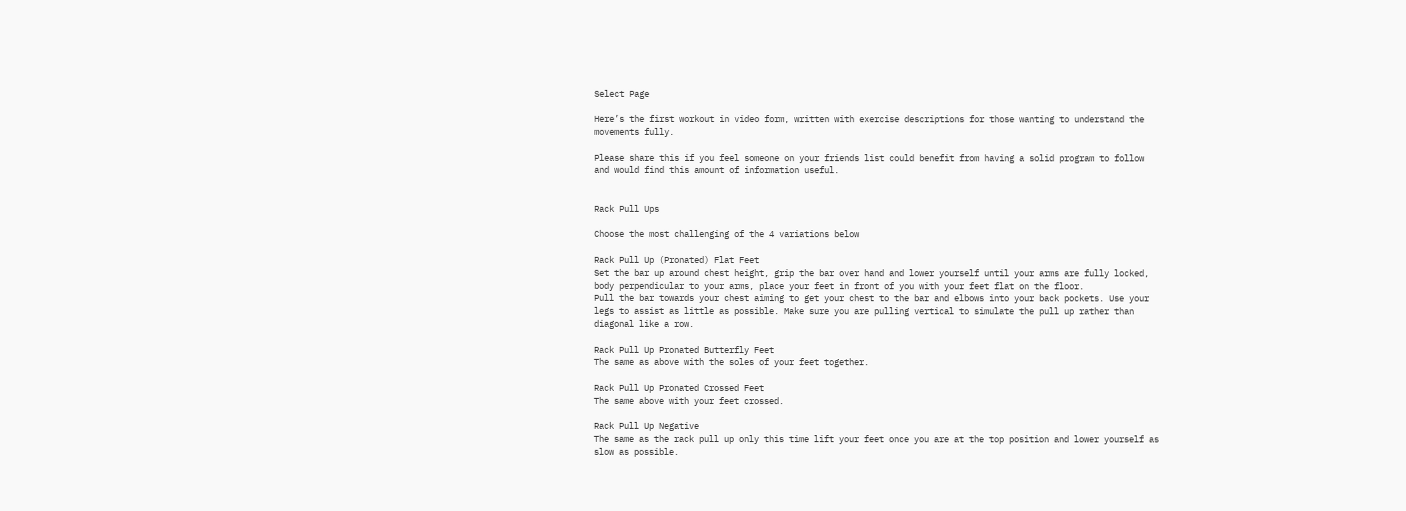Select Page

Here’s the first workout in video form, written with exercise descriptions for those wanting to understand the movements fully.

Please share this if you feel someone on your friends list could benefit from having a solid program to follow and would find this amount of information useful.


Rack Pull Ups

Choose the most challenging of the 4 variations below

Rack Pull Up (Pronated) Flat Feet
Set the bar up around chest height, grip the bar over hand and lower yourself until your arms are fully locked, body perpendicular to your arms, place your feet in front of you with your feet flat on the floor.
Pull the bar towards your chest aiming to get your chest to the bar and elbows into your back pockets. Use your legs to assist as little as possible. Make sure you are pulling vertical to simulate the pull up rather than diagonal like a row.

Rack Pull Up Pronated Butterfly Feet
The same as above with the soles of your feet together.

Rack Pull Up Pronated Crossed Feet
The same above with your feet crossed.

Rack Pull Up Negative
The same as the rack pull up only this time lift your feet once you are at the top position and lower yourself as slow as possible.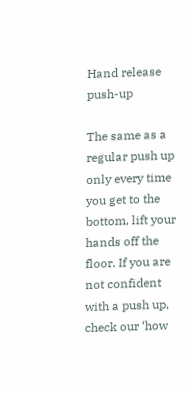Hand release push-up

The same as a regular push up only every time you get to the bottom, lift your hands off the floor. If you are not confident with a push up, check our ‘how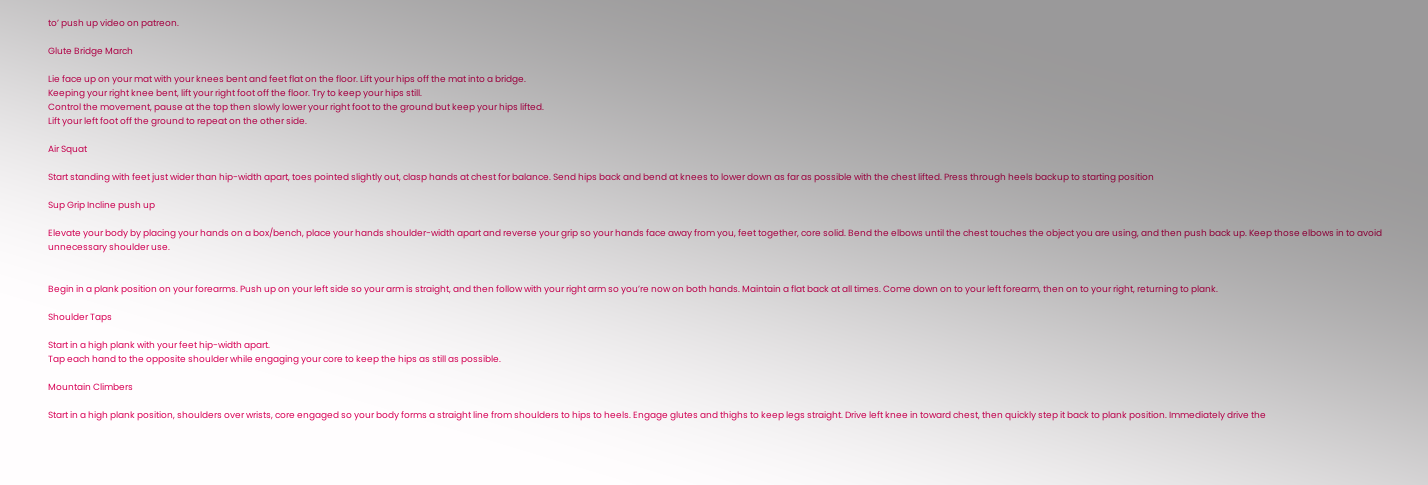to’ push up video on patreon.

Glute Bridge March

Lie face up on your mat with your knees bent and feet flat on the floor. Lift your hips off the mat into a bridge.
Keeping your right knee bent, lift your right foot off the floor. Try to keep your hips still.
Control the movement, pause at the top then slowly lower your right foot to the ground but keep your hips lifted.
Lift your left foot off the ground to repeat on the other side.

Air Squat

Start standing with feet just wider than hip-width apart, toes pointed slightly out, clasp hands at chest for balance. Send hips back and bend at knees to lower down as far as possible with the chest lifted. Press through heels backup to starting position

Sup Grip Incline push up

Elevate your body by placing your hands on a box/bench, place your hands shoulder-width apart and reverse your grip so your hands face away from you, feet together, core solid. Bend the elbows until the chest touches the object you are using, and then push back up. Keep those elbows in to avoid unnecessary shoulder use.


Begin in a plank position on your forearms. Push up on your left side so your arm is straight, and then follow with your right arm so you’re now on both hands. Maintain a flat back at all times. Come down on to your left forearm, then on to your right, returning to plank.

Shoulder Taps

Start in a high plank with your feet hip-width apart.
Tap each hand to the opposite shoulder while engaging your core to keep the hips as still as possible.

Mountain Climbers

Start in a high plank position, shoulders over wrists, core engaged so your body forms a straight line from shoulders to hips to heels. Engage glutes and thighs to keep legs straight. Drive left knee in toward chest, then quickly step it back to plank position. Immediately drive the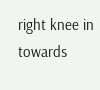right knee in towards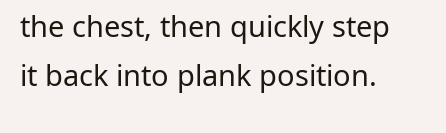the chest, then quickly step it back into plank position.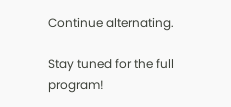Continue alternating.

Stay tuned for the full program!